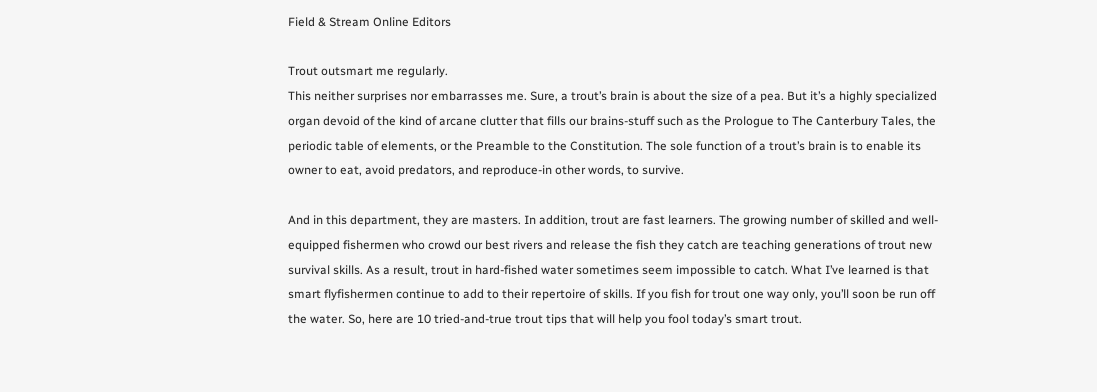Field & Stream Online Editors

Trout outsmart me regularly.
This neither surprises nor embarrasses me. Sure, a trout’s brain is about the size of a pea. But it’s a highly specialized organ devoid of the kind of arcane clutter that fills our brains-stuff such as the Prologue to The Canterbury Tales, the periodic table of elements, or the Preamble to the Constitution. The sole function of a trout’s brain is to enable its owner to eat, avoid predators, and reproduce-in other words, to survive.

And in this department, they are masters. In addition, trout are fast learners. The growing number of skilled and well-equipped fishermen who crowd our best rivers and release the fish they catch are teaching generations of trout new survival skills. As a result, trout in hard-fished water sometimes seem impossible to catch. What I’ve learned is that smart flyfishermen continue to add to their repertoire of skills. If you fish for trout one way only, you’ll soon be run off the water. So, here are 10 tried-and-true trout tips that will help you fool today’s smart trout.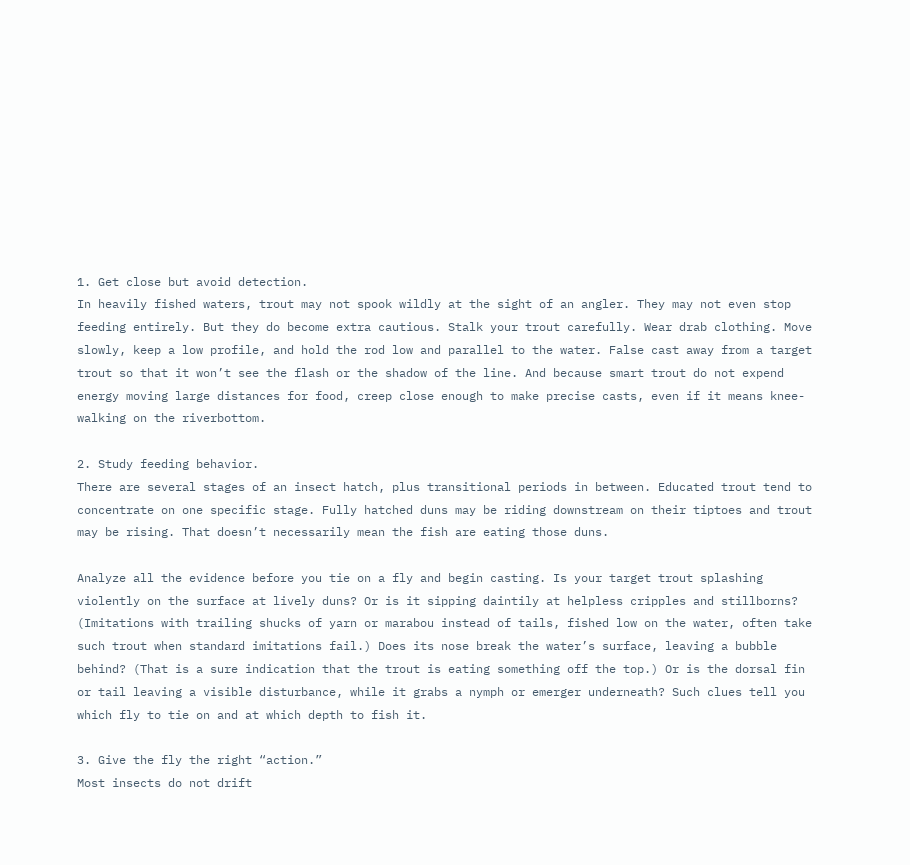1. Get close but avoid detection.
In heavily fished waters, trout may not spook wildly at the sight of an angler. They may not even stop feeding entirely. But they do become extra cautious. Stalk your trout carefully. Wear drab clothing. Move slowly, keep a low profile, and hold the rod low and parallel to the water. False cast away from a target trout so that it won’t see the flash or the shadow of the line. And because smart trout do not expend energy moving large distances for food, creep close enough to make precise casts, even if it means knee-walking on the riverbottom.

2. Study feeding behavior.
There are several stages of an insect hatch, plus transitional periods in between. Educated trout tend to concentrate on one specific stage. Fully hatched duns may be riding downstream on their tiptoes and trout may be rising. That doesn’t necessarily mean the fish are eating those duns.

Analyze all the evidence before you tie on a fly and begin casting. Is your target trout splashing violently on the surface at lively duns? Or is it sipping daintily at helpless cripples and stillborns? (Imitations with trailing shucks of yarn or marabou instead of tails, fished low on the water, often take such trout when standard imitations fail.) Does its nose break the water’s surface, leaving a bubble behind? (That is a sure indication that the trout is eating something off the top.) Or is the dorsal fin or tail leaving a visible disturbance, while it grabs a nymph or emerger underneath? Such clues tell you which fly to tie on and at which depth to fish it.

3. Give the fly the right “action.”
Most insects do not drift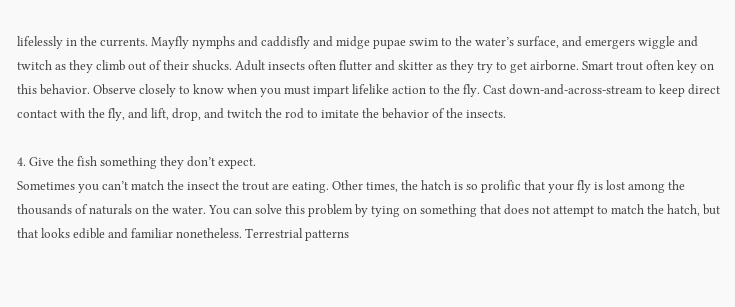lifelessly in the currents. Mayfly nymphs and caddisfly and midge pupae swim to the water’s surface, and emergers wiggle and twitch as they climb out of their shucks. Adult insects often flutter and skitter as they try to get airborne. Smart trout often key on this behavior. Observe closely to know when you must impart lifelike action to the fly. Cast down-and-across-stream to keep direct contact with the fly, and lift, drop, and twitch the rod to imitate the behavior of the insects.

4. Give the fish something they don’t expect.
Sometimes you can’t match the insect the trout are eating. Other times, the hatch is so prolific that your fly is lost among the thousands of naturals on the water. You can solve this problem by tying on something that does not attempt to match the hatch, but that looks edible and familiar nonetheless. Terrestrial patterns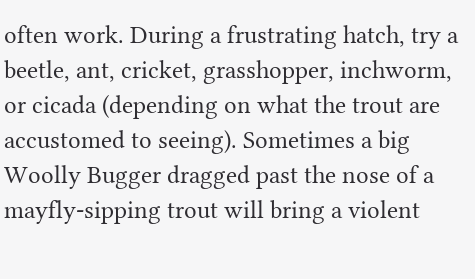often work. During a frustrating hatch, try a beetle, ant, cricket, grasshopper, inchworm, or cicada (depending on what the trout are accustomed to seeing). Sometimes a big Woolly Bugger dragged past the nose of a mayfly-sipping trout will bring a violent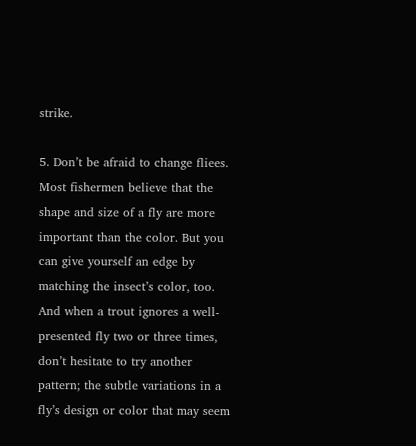strike.

5. Don’t be afraid to change fliees.
Most fishermen believe that the shape and size of a fly are more important than the color. But you can give yourself an edge by matching the insect’s color, too. And when a trout ignores a well-presented fly two or three times, don’t hesitate to try another pattern; the subtle variations in a fly’s design or color that may seem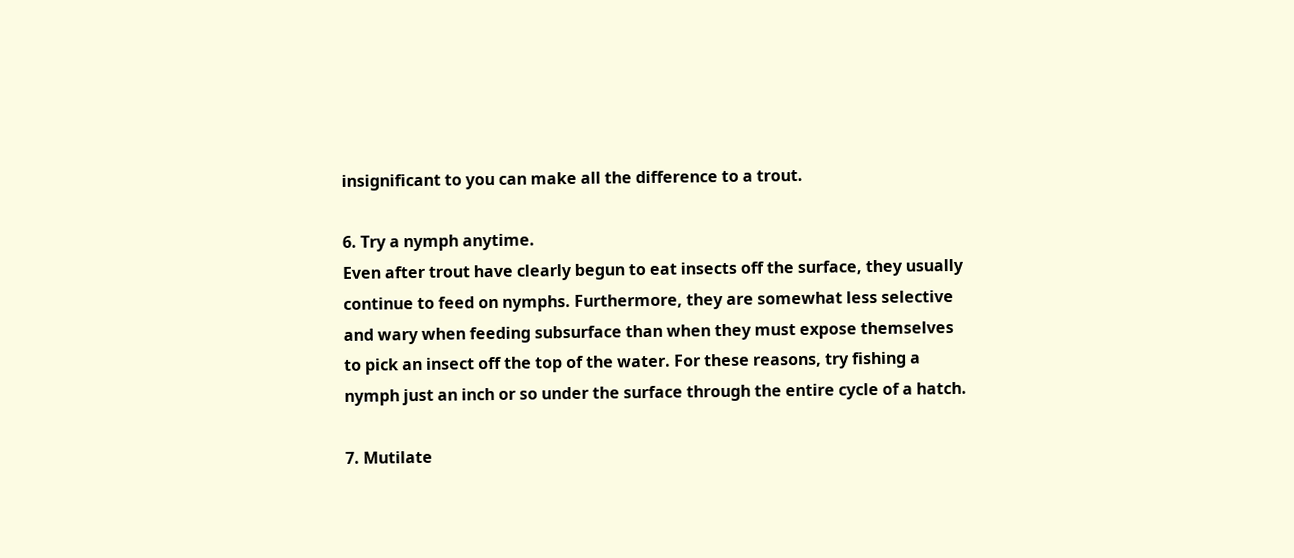insignificant to you can make all the difference to a trout.

6. Try a nymph anytime.
Even after trout have clearly begun to eat insects off the surface, they usually continue to feed on nymphs. Furthermore, they are somewhat less selective and wary when feeding subsurface than when they must expose themselves to pick an insect off the top of the water. For these reasons, try fishing a nymph just an inch or so under the surface through the entire cycle of a hatch.

7. Mutilate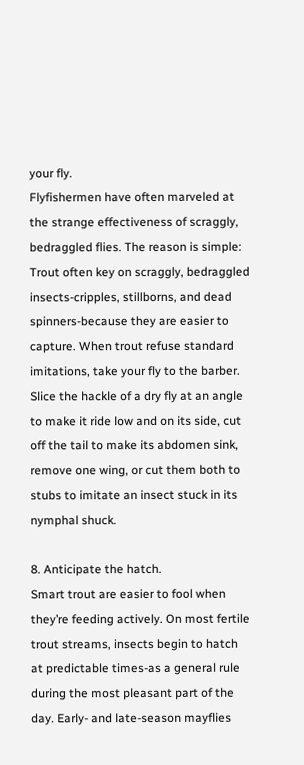your fly.
Flyfishermen have often marveled at the strange effectiveness of scraggly, bedraggled flies. The reason is simple: Trout often key on scraggly, bedraggled insects-cripples, stillborns, and dead spinners-because they are easier to capture. When trout refuse standard imitations, take your fly to the barber. Slice the hackle of a dry fly at an angle to make it ride low and on its side, cut off the tail to make its abdomen sink, remove one wing, or cut them both to stubs to imitate an insect stuck in its nymphal shuck.

8. Anticipate the hatch.
Smart trout are easier to fool when they’re feeding actively. On most fertile trout streams, insects begin to hatch at predictable times-as a general rule during the most pleasant part of the day. Early- and late-season mayflies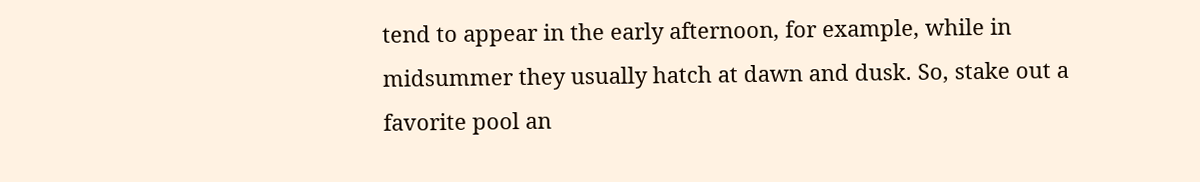tend to appear in the early afternoon, for example, while in midsummer they usually hatch at dawn and dusk. So, stake out a favorite pool an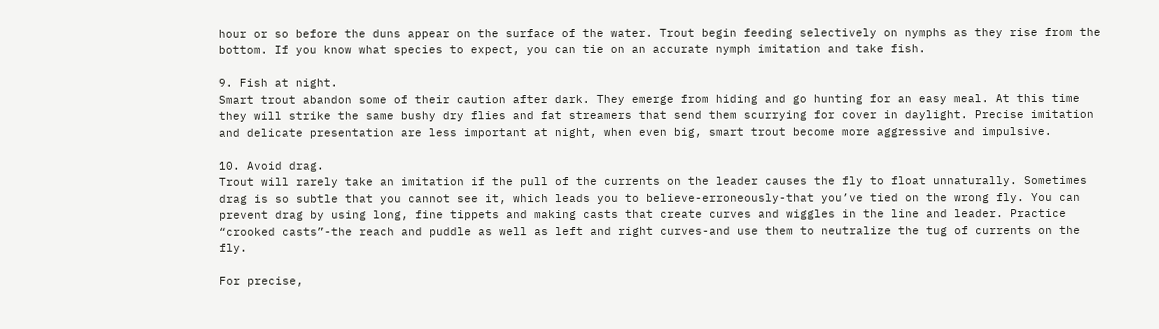hour or so before the duns appear on the surface of the water. Trout begin feeding selectively on nymphs as they rise from the bottom. If you know what species to expect, you can tie on an accurate nymph imitation and take fish.

9. Fish at night.
Smart trout abandon some of their caution after dark. They emerge from hiding and go hunting for an easy meal. At this time they will strike the same bushy dry flies and fat streamers that send them scurrying for cover in daylight. Precise imitation and delicate presentation are less important at night, when even big, smart trout become more aggressive and impulsive.

10. Avoid drag.
Trout will rarely take an imitation if the pull of the currents on the leader causes the fly to float unnaturally. Sometimes drag is so subtle that you cannot see it, which leads you to believe-erroneously-that you’ve tied on the wrong fly. You can prevent drag by using long, fine tippets and making casts that create curves and wiggles in the line and leader. Practice “crooked casts”-the reach and puddle as well as left and right curves-and use them to neutralize the tug of currents on the fly.

For precise,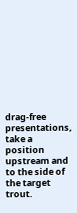drag-free presentations, take a position upstream and to the side of the target trout.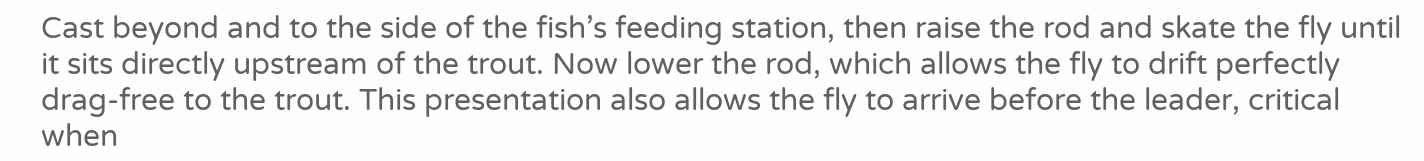Cast beyond and to the side of the fish’s feeding station, then raise the rod and skate the fly until it sits directly upstream of the trout. Now lower the rod, which allows the fly to drift perfectly drag-free to the trout. This presentation also allows the fly to arrive before the leader, critical when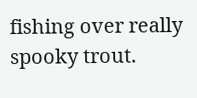fishing over really spooky trout.